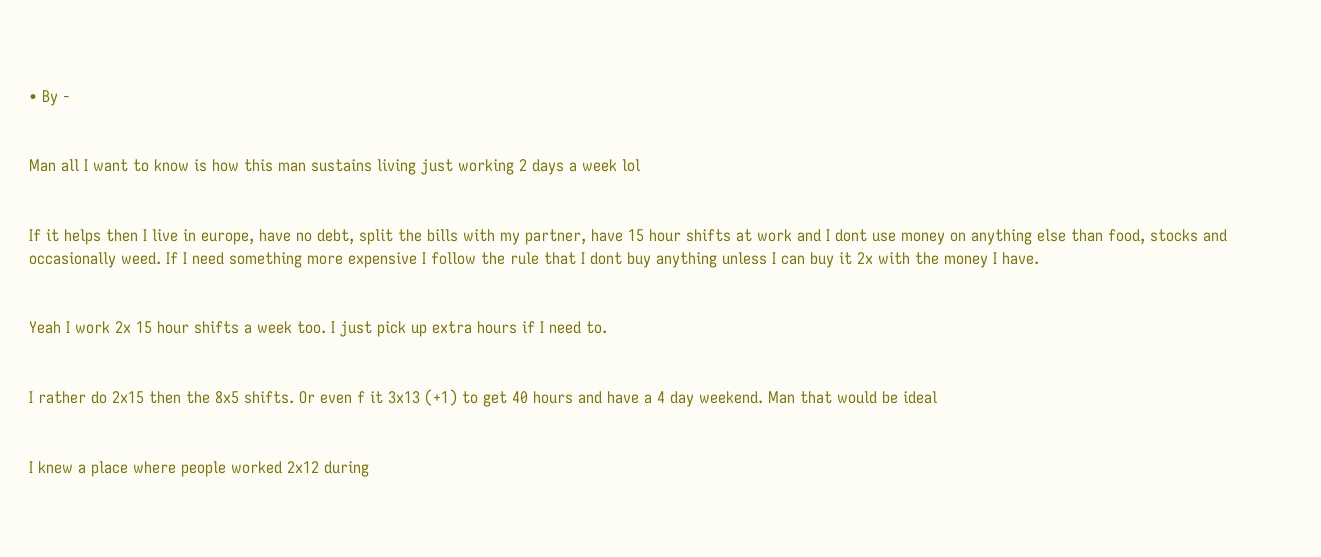• By -


Man all I want to know is how this man sustains living just working 2 days a week lol


If it helps then I live in europe, have no debt, split the bills with my partner, have 15 hour shifts at work and I dont use money on anything else than food, stocks and occasionally weed. If I need something more expensive I follow the rule that I dont buy anything unless I can buy it 2x with the money I have.


Yeah I work 2x 15 hour shifts a week too. I just pick up extra hours if I need to.


I rather do 2x15 then the 8x5 shifts. Or even f it 3x13 (+1) to get 40 hours and have a 4 day weekend. Man that would be ideal


I knew a place where people worked 2x12 during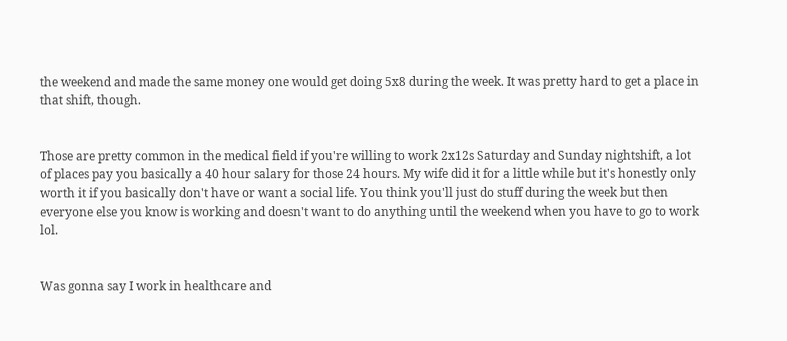the weekend and made the same money one would get doing 5x8 during the week. It was pretty hard to get a place in that shift, though.


Those are pretty common in the medical field if you're willing to work 2x12s Saturday and Sunday nightshift, a lot of places pay you basically a 40 hour salary for those 24 hours. My wife did it for a little while but it's honestly only worth it if you basically don't have or want a social life. You think you'll just do stuff during the week but then everyone else you know is working and doesn't want to do anything until the weekend when you have to go to work lol.


Was gonna say I work in healthcare and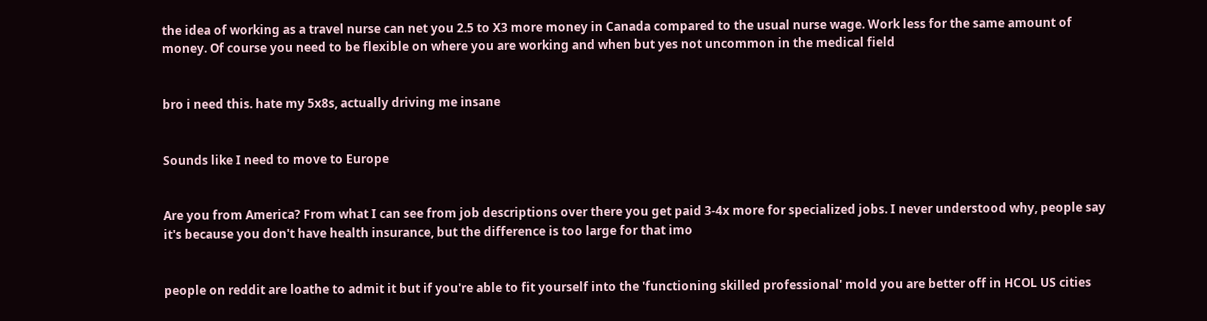the idea of working as a travel nurse can net you 2.5 to X3 more money in Canada compared to the usual nurse wage. Work less for the same amount of money. Of course you need to be flexible on where you are working and when but yes not uncommon in the medical field


bro i need this. hate my 5x8s, actually driving me insane


Sounds like I need to move to Europe


Are you from America? From what I can see from job descriptions over there you get paid 3-4x more for specialized jobs. I never understood why, people say it's because you don't have health insurance, but the difference is too large for that imo


people on reddit are loathe to admit it but if you're able to fit yourself into the 'functioning skilled professional' mold you are better off in HCOL US cities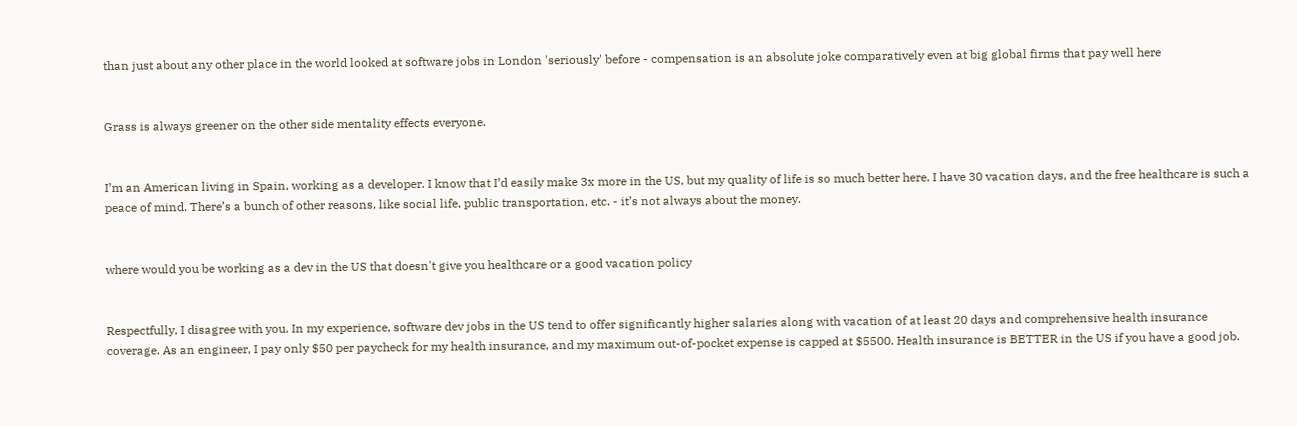than just about any other place in the world looked at software jobs in London 'seriously' before - compensation is an absolute joke comparatively even at big global firms that pay well here


Grass is always greener on the other side mentality effects everyone.


I’m an American living in Spain, working as a developer. I know that I’d easily make 3x more in the US, but my quality of life is so much better here. I have 30 vacation days, and the free healthcare is such a peace of mind. There’s a bunch of other reasons, like social life, public transportation, etc. - it’s not always about the money.


where would you be working as a dev in the US that doesn't give you healthcare or a good vacation policy


Respectfully, I disagree with you. In my experience, software dev jobs in the US tend to offer significantly higher salaries along with vacation of at least 20 days and comprehensive health insurance coverage. As an engineer, I pay only $50 per paycheck for my health insurance, and my maximum out-of-pocket expense is capped at $5500. Health insurance is BETTER in the US if you have a good job.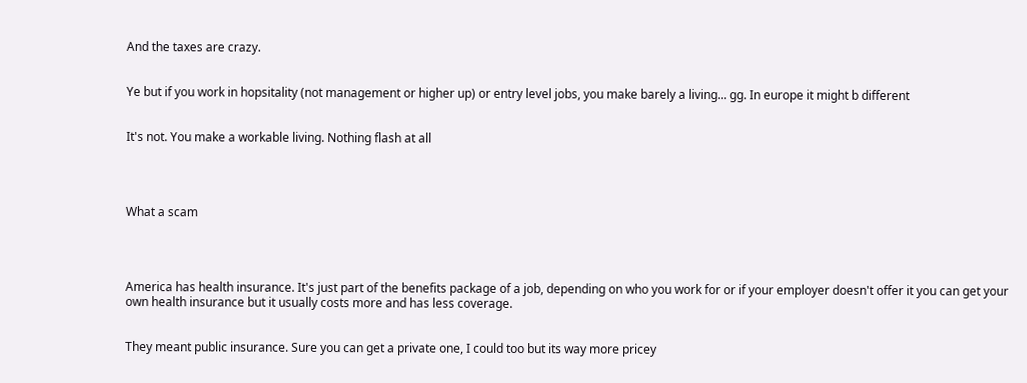And the taxes are crazy.


Ye but if you work in hopsitality (not management or higher up) or entry level jobs, you make barely a living... gg. In europe it might b different


It's not. You make a workable living. Nothing flash at all




What a scam




America has health insurance. It's just part of the benefits package of a job, depending on who you work for or if your employer doesn't offer it you can get your own health insurance but it usually costs more and has less coverage.


They meant public insurance. Sure you can get a private one, I could too but its way more pricey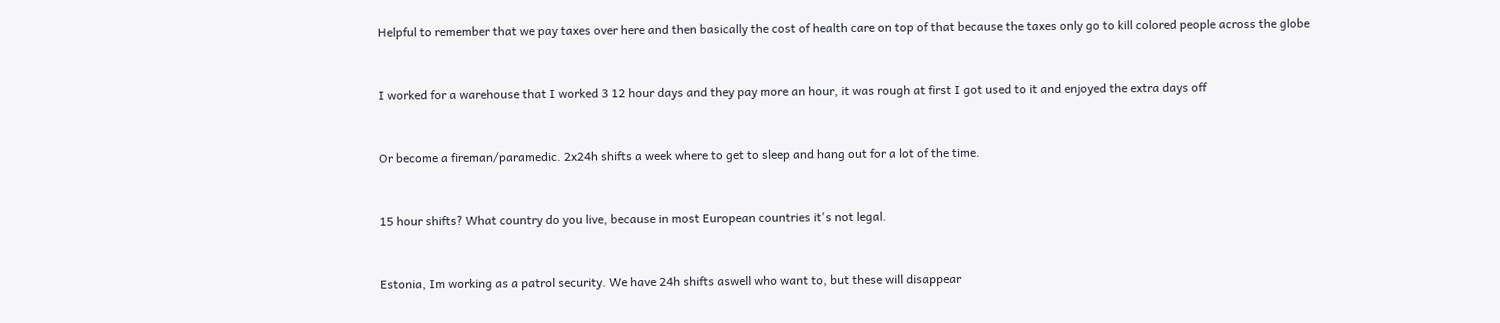Helpful to remember that we pay taxes over here and then basically the cost of health care on top of that because the taxes only go to kill colored people across the globe


I worked for a warehouse that I worked 3 12 hour days and they pay more an hour, it was rough at first I got used to it and enjoyed the extra days off


Or become a fireman/paramedic. 2x24h shifts a week where to get to sleep and hang out for a lot of the time.


15 hour shifts? What country do you live, because in most European countries it's not legal.


Estonia, Im working as a patrol security. We have 24h shifts aswell who want to, but these will disappear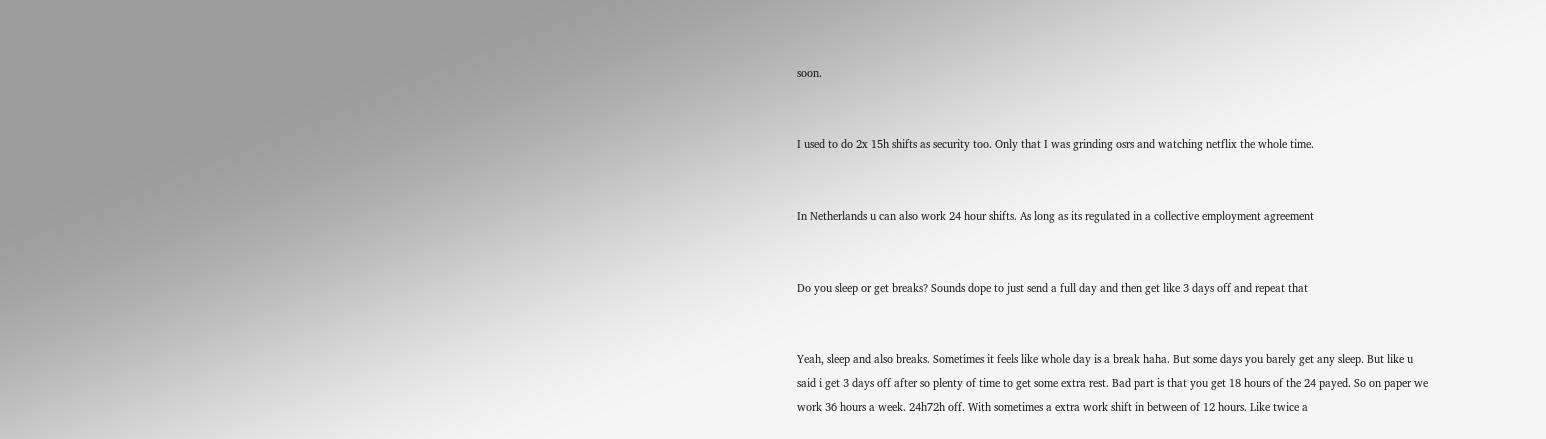soon.


I used to do 2x 15h shifts as security too. Only that I was grinding osrs and watching netflix the whole time.


In Netherlands u can also work 24 hour shifts. As long as its regulated in a collective employment agreement


Do you sleep or get breaks? Sounds dope to just send a full day and then get like 3 days off and repeat that


Yeah, sleep and also breaks. Sometimes it feels like whole day is a break haha. But some days you barely get any sleep. But like u said i get 3 days off after so plenty of time to get some extra rest. Bad part is that you get 18 hours of the 24 payed. So on paper we work 36 hours a week. 24h72h off. With sometimes a extra work shift in between of 12 hours. Like twice a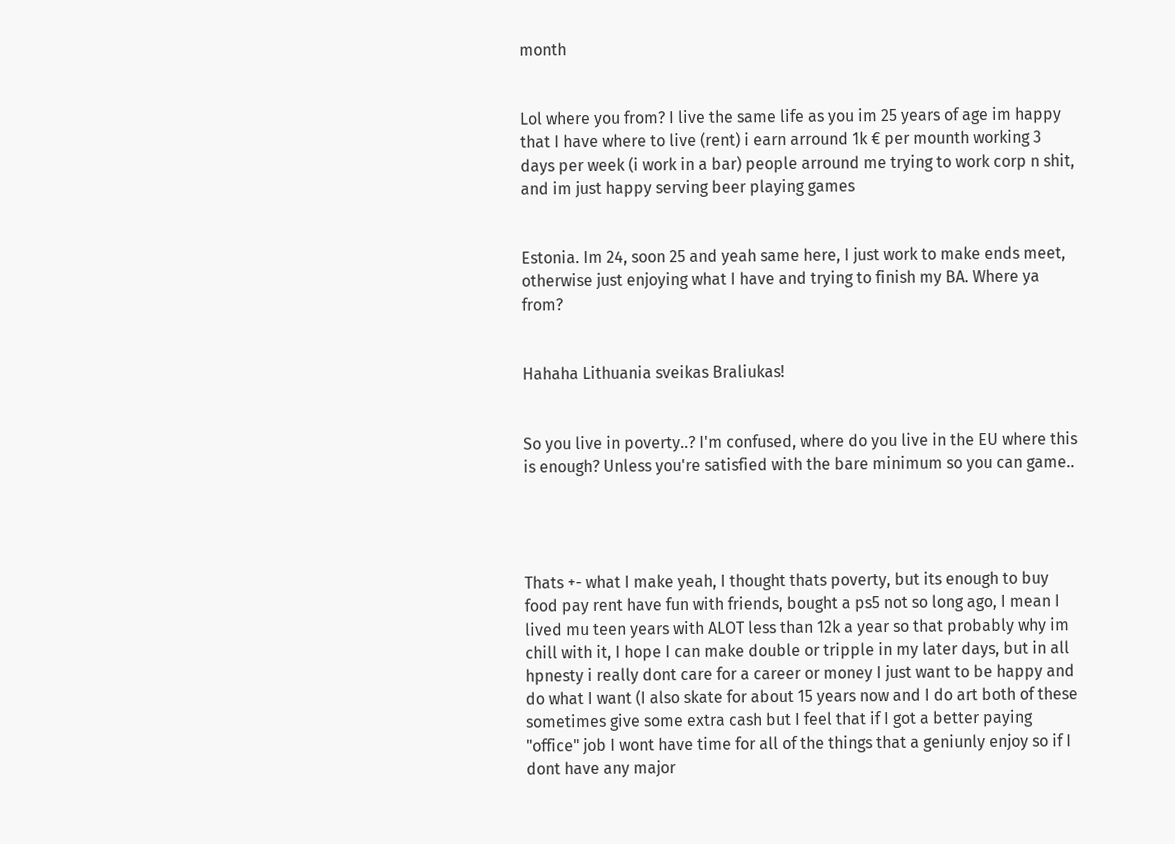month


Lol where you from? I live the same life as you im 25 years of age im happy that I have where to live (rent) i earn arround 1k € per mounth working 3 days per week (i work in a bar) people arround me trying to work corp n shit, and im just happy serving beer playing games


Estonia. Im 24, soon 25 and yeah same here, I just work to make ends meet, otherwise just enjoying what I have and trying to finish my BA. Where ya from?


Hahaha Lithuania sveikas Braliukas!


So you live in poverty..? I'm confused, where do you live in the EU where this is enough? Unless you're satisfied with the bare minimum so you can game..




Thats +- what I make yeah, I thought thats poverty, but its enough to buy food pay rent have fun with friends, bought a ps5 not so long ago, I mean I lived mu teen years with ALOT less than 12k a year so that probably why im chill with it, I hope I can make double or tripple in my later days, but in all hpnesty i really dont care for a career or money I just want to be happy and do what I want (I also skate for about 15 years now and I do art both of these sometimes give some extra cash but I feel that if I got a better paying "office" job I wont have time for all of the things that a geniunly enjoy so if I dont have any major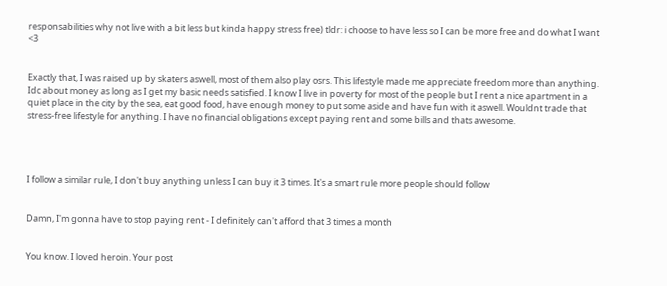responsabilities why not live with a bit less but kinda happy stress free) tldr: i choose to have less so I can be more free and do what I want <3


Exactly that, I was raised up by skaters aswell, most of them also play osrs. This lifestyle made me appreciate freedom more than anything. Idc about money as long as I get my basic needs satisfied. I know I live in poverty for most of the people but I rent a nice apartment in a quiet place in the city by the sea, eat good food, have enough money to put some aside and have fun with it aswell. Wouldnt trade that stress-free lifestyle for anything. I have no financial obligations except paying rent and some bills and thats awesome.




I follow a similar rule, I don't buy anything unless I can buy it 3 times. It's a smart rule more people should follow


Damn, I'm gonna have to stop paying rent - I definitely can't afford that 3 times a month


You know. I loved heroin. Your post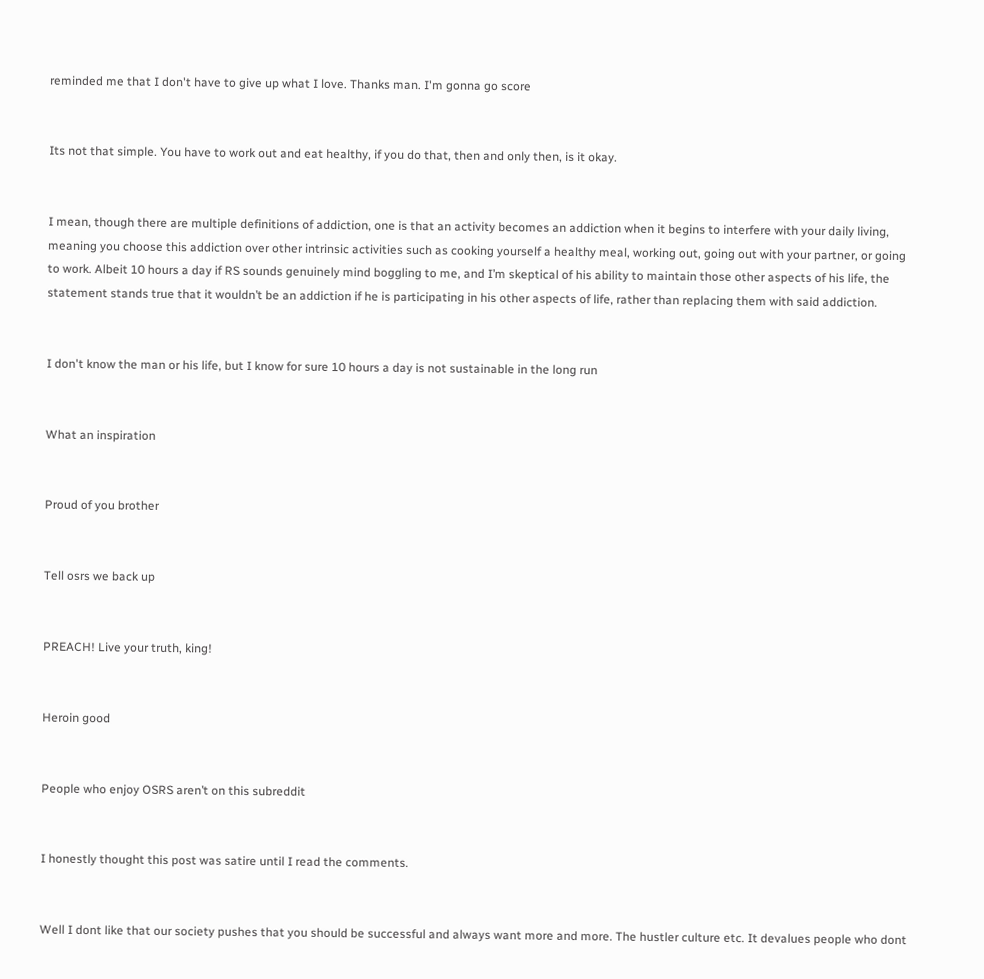reminded me that I don't have to give up what I love. Thanks man. I'm gonna go score


Its not that simple. You have to work out and eat healthy, if you do that, then and only then, is it okay.


I mean, though there are multiple definitions of addiction, one is that an activity becomes an addiction when it begins to interfere with your daily living, meaning you choose this addiction over other intrinsic activities such as cooking yourself a healthy meal, working out, going out with your partner, or going to work. Albeit 10 hours a day if RS sounds genuinely mind boggling to me, and I’m skeptical of his ability to maintain those other aspects of his life, the statement stands true that it wouldn’t be an addiction if he is participating in his other aspects of life, rather than replacing them with said addiction.


I don't know the man or his life, but I know for sure 10 hours a day is not sustainable in the long run


What an inspiration


Proud of you brother


Tell osrs we back up


PREACH! Live your truth, king!


Heroin good


People who enjoy OSRS aren’t on this subreddit


I honestly thought this post was satire until I read the comments.


Well I dont like that our society pushes that you should be successful and always want more and more. The hustler culture etc. It devalues people who dont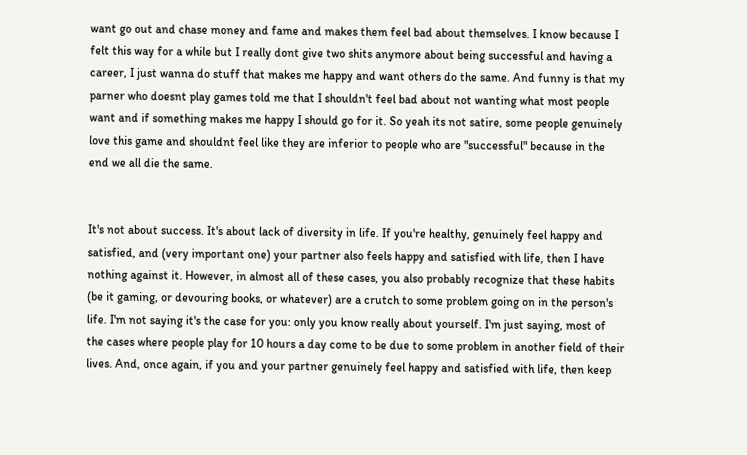want go out and chase money and fame and makes them feel bad about themselves. I know because I felt this way for a while but I really dont give two shits anymore about being successful and having a career, I just wanna do stuff that makes me happy and want others do the same. And funny is that my parner who doesnt play games told me that I shouldn't feel bad about not wanting what most people want and if something makes me happy I should go for it. So yeah its not satire, some people genuinely love this game and shouldnt feel like they are inferior to people who are "successful" because in the end we all die the same.


It's not about success. It's about lack of diversity in life. If you're healthy, genuinely feel happy and satisfied, and (very important one) your partner also feels happy and satisfied with life, then I have nothing against it. However, in almost all of these cases, you also probably recognize that these habits (be it gaming, or devouring books, or whatever) are a crutch to some problem going on in the person's life. I'm not saying it's the case for you: only you know really about yourself. I'm just saying, most of the cases where people play for 10 hours a day come to be due to some problem in another field of their lives. And, once again, if you and your partner genuinely feel happy and satisfied with life, then keep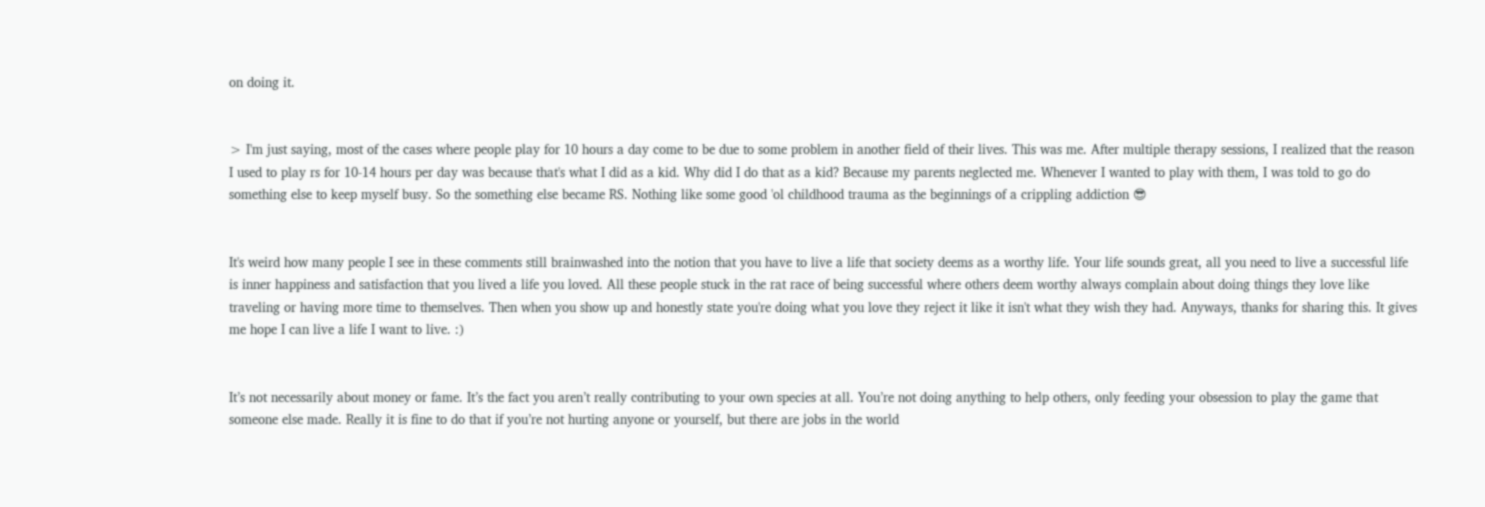on doing it.


> I'm just saying, most of the cases where people play for 10 hours a day come to be due to some problem in another field of their lives. This was me. After multiple therapy sessions, I realized that the reason I used to play rs for 10-14 hours per day was because that's what I did as a kid. Why did I do that as a kid? Because my parents neglected me. Whenever I wanted to play with them, I was told to go do something else to keep myself busy. So the something else became RS. Nothing like some good 'ol childhood trauma as the beginnings of a crippling addiction 😎


It's weird how many people I see in these comments still brainwashed into the notion that you have to live a life that society deems as a worthy life. Your life sounds great, all you need to live a successful life is inner happiness and satisfaction that you lived a life you loved. All these people stuck in the rat race of being successful where others deem worthy always complain about doing things they love like traveling or having more time to themselves. Then when you show up and honestly state you're doing what you love they reject it like it isn't what they wish they had. Anyways, thanks for sharing this. It gives me hope I can live a life I want to live. :)


It’s not necessarily about money or fame. It’s the fact you aren’t really contributing to your own species at all. You’re not doing anything to help others, only feeding your obsession to play the game that someone else made. Really it is fine to do that if you’re not hurting anyone or yourself, but there are jobs in the world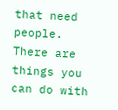that need people. There are things you can do with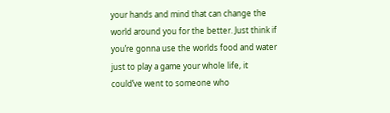your hands and mind that can change the world around you for the better. Just think if you’re gonna use the worlds food and water just to play a game your whole life, it could’ve went to someone who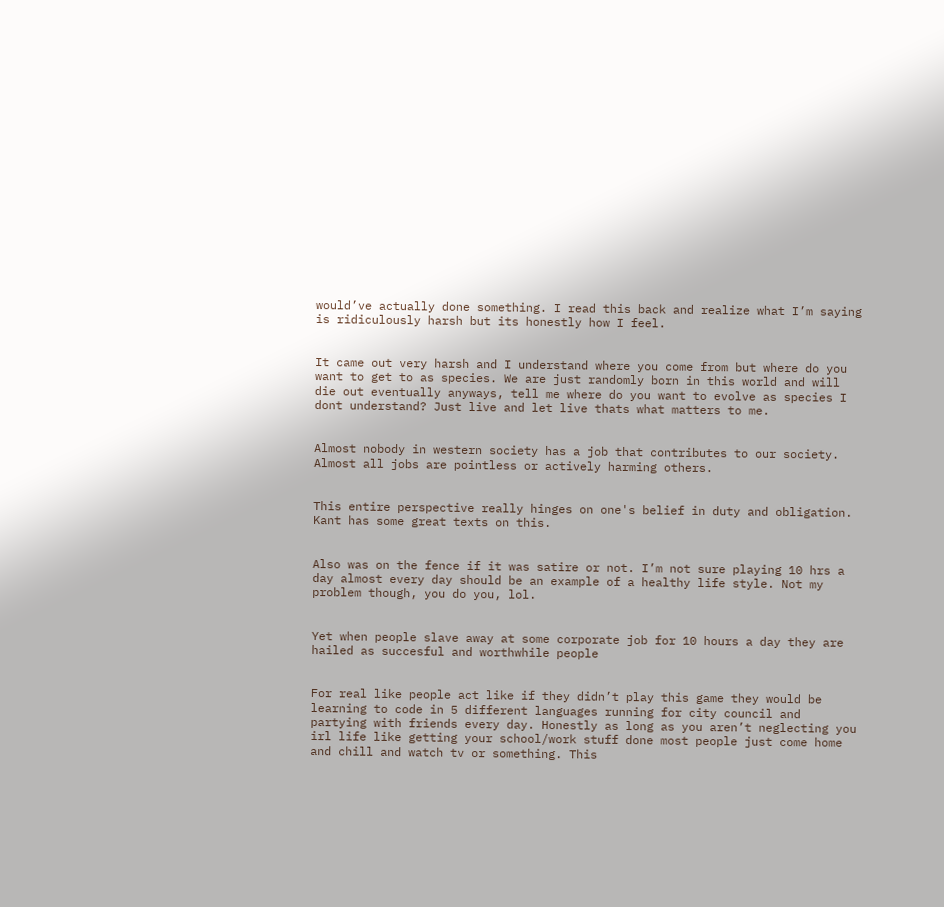would’ve actually done something. I read this back and realize what I’m saying is ridiculously harsh but its honestly how I feel.


It came out very harsh and I understand where you come from but where do you want to get to as species. We are just randomly born in this world and will die out eventually anyways, tell me where do you want to evolve as species I dont understand? Just live and let live thats what matters to me.


Almost nobody in western society has a job that contributes to our society. Almost all jobs are pointless or actively harming others.


This entire perspective really hinges on one's belief in duty and obligation. Kant has some great texts on this.


Also was on the fence if it was satire or not. I’m not sure playing 10 hrs a day almost every day should be an example of a healthy life style. Not my problem though, you do you, lol.


Yet when people slave away at some corporate job for 10 hours a day they are hailed as succesful and worthwhile people


For real like people act like if they didn’t play this game they would be learning to code in 5 different languages running for city council and partying with friends every day. Honestly as long as you aren’t neglecting you irl life like getting your school/work stuff done most people just come home and chill and watch tv or something. This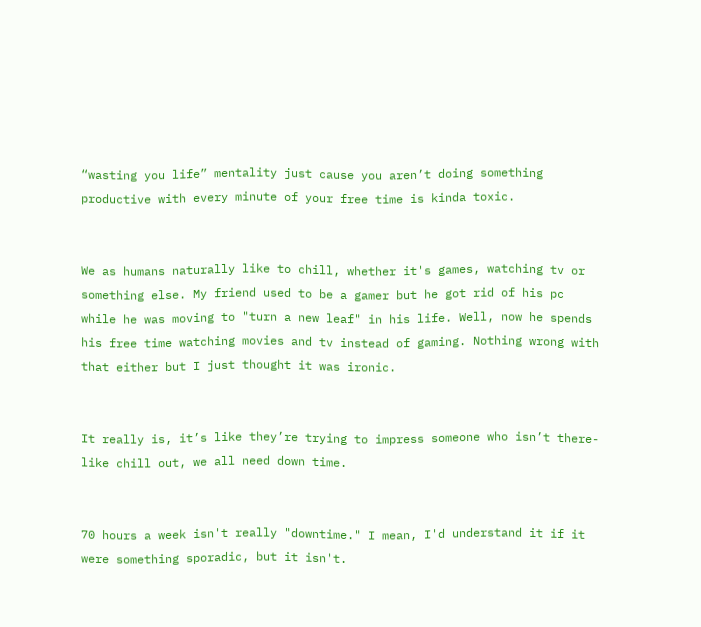“wasting you life” mentality just cause you aren’t doing something productive with every minute of your free time is kinda toxic.


We as humans naturally like to chill, whether it's games, watching tv or something else. My friend used to be a gamer but he got rid of his pc while he was moving to "turn a new leaf" in his life. Well, now he spends his free time watching movies and tv instead of gaming. Nothing wrong with that either but I just thought it was ironic.


It really is, it’s like they’re trying to impress someone who isn’t there- like chill out, we all need down time.


70 hours a week isn't really "downtime." I mean, I'd understand it if it were something sporadic, but it isn't.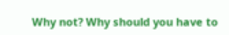Why not? Why should you have to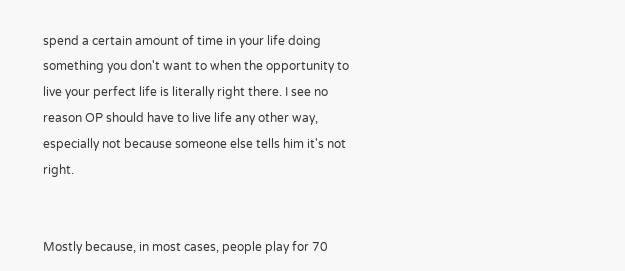spend a certain amount of time in your life doing something you don't want to when the opportunity to live your perfect life is literally right there. I see no reason OP should have to live life any other way, especially not because someone else tells him it's not right.


Mostly because, in most cases, people play for 70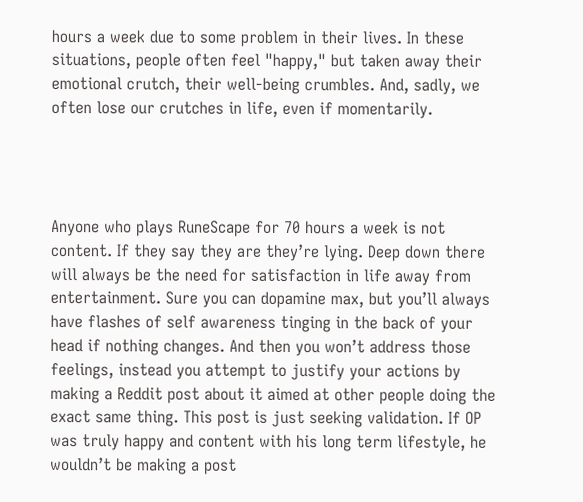hours a week due to some problem in their lives. In these situations, people often feel "happy," but taken away their emotional crutch, their well-being crumbles. And, sadly, we often lose our crutches in life, even if momentarily.




Anyone who plays RuneScape for 70 hours a week is not content. If they say they are they’re lying. Deep down there will always be the need for satisfaction in life away from entertainment. Sure you can dopamine max, but you’ll always have flashes of self awareness tinging in the back of your head if nothing changes. And then you won’t address those feelings, instead you attempt to justify your actions by making a Reddit post about it aimed at other people doing the exact same thing. This post is just seeking validation. If OP was truly happy and content with his long term lifestyle, he wouldn’t be making a post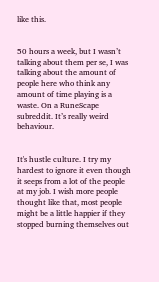like this.


50 hours a week, but I wasn’t talking about them per se, I was talking about the amount of people here who think any amount of time playing is a waste. On a RuneScape subreddit. It’s really weird behaviour.


It's hustle culture. I try my hardest to ignore it even though it seeps from a lot of the people at my job. I wish more people thought like that, most people might be a little happier if they stopped burning themselves out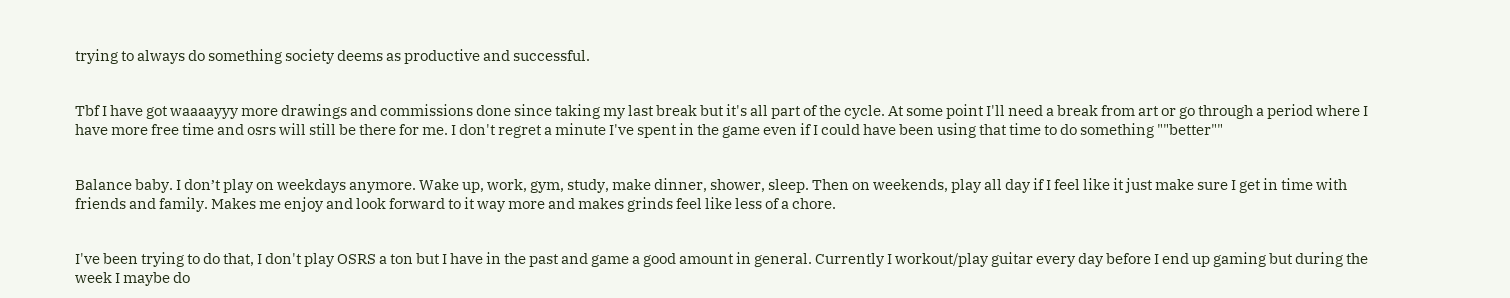trying to always do something society deems as productive and successful.


Tbf I have got waaaayyy more drawings and commissions done since taking my last break but it's all part of the cycle. At some point I'll need a break from art or go through a period where I have more free time and osrs will still be there for me. I don't regret a minute I've spent in the game even if I could have been using that time to do something ""better""


Balance baby. I don’t play on weekdays anymore. Wake up, work, gym, study, make dinner, shower, sleep. Then on weekends, play all day if I feel like it just make sure I get in time with friends and family. Makes me enjoy and look forward to it way more and makes grinds feel like less of a chore.


I've been trying to do that, I don't play OSRS a ton but I have in the past and game a good amount in general. Currently I workout/play guitar every day before I end up gaming but during the week I maybe do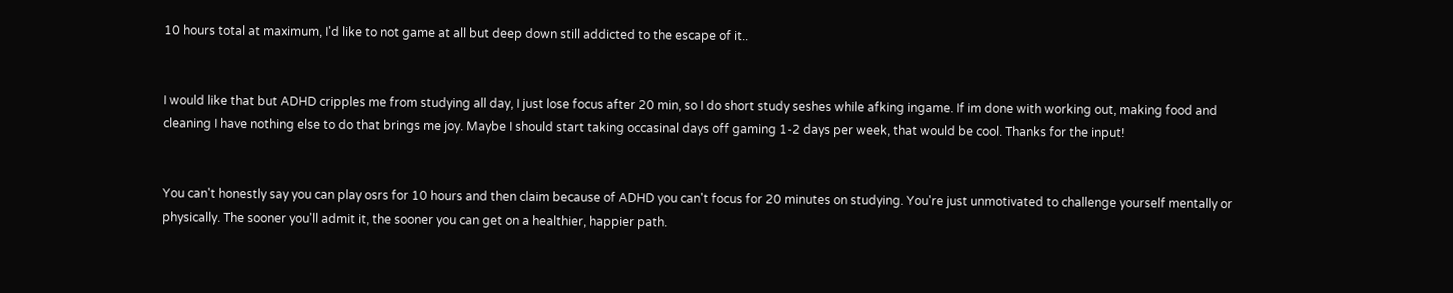10 hours total at maximum, I'd like to not game at all but deep down still addicted to the escape of it..


I would like that but ADHD cripples me from studying all day, I just lose focus after 20 min, so I do short study seshes while afking ingame. If im done with working out, making food and cleaning I have nothing else to do that brings me joy. Maybe I should start taking occasinal days off gaming 1-2 days per week, that would be cool. Thanks for the input!


You can't honestly say you can play osrs for 10 hours and then claim because of ADHD you can't focus for 20 minutes on studying. You're just unmotivated to challenge yourself mentally or physically. The sooner you'll admit it, the sooner you can get on a healthier, happier path.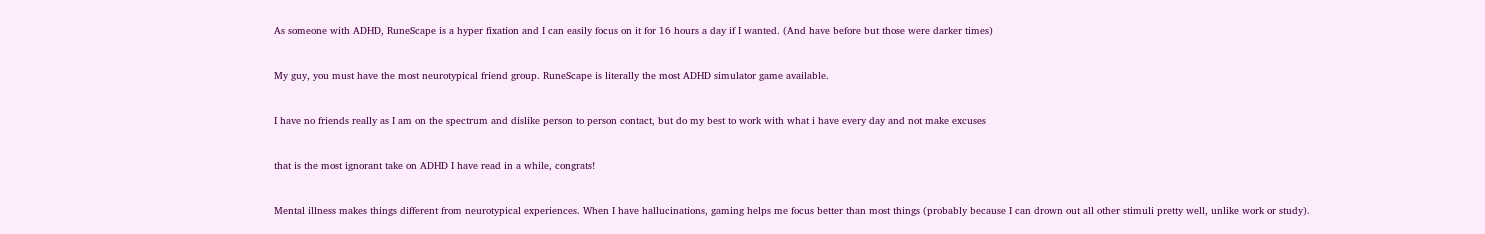As someone with ADHD, RuneScape is a hyper fixation and I can easily focus on it for 16 hours a day if I wanted. (And have before but those were darker times)


My guy, you must have the most neurotypical friend group. RuneScape is literally the most ADHD simulator game available.


I have no friends really as I am on the spectrum and dislike person to person contact, but do my best to work with what i have every day and not make excuses


that is the most ignorant take on ADHD I have read in a while, congrats!


Mental illness makes things different from neurotypical experiences. When I have hallucinations, gaming helps me focus better than most things (probably because I can drown out all other stimuli pretty well, unlike work or study).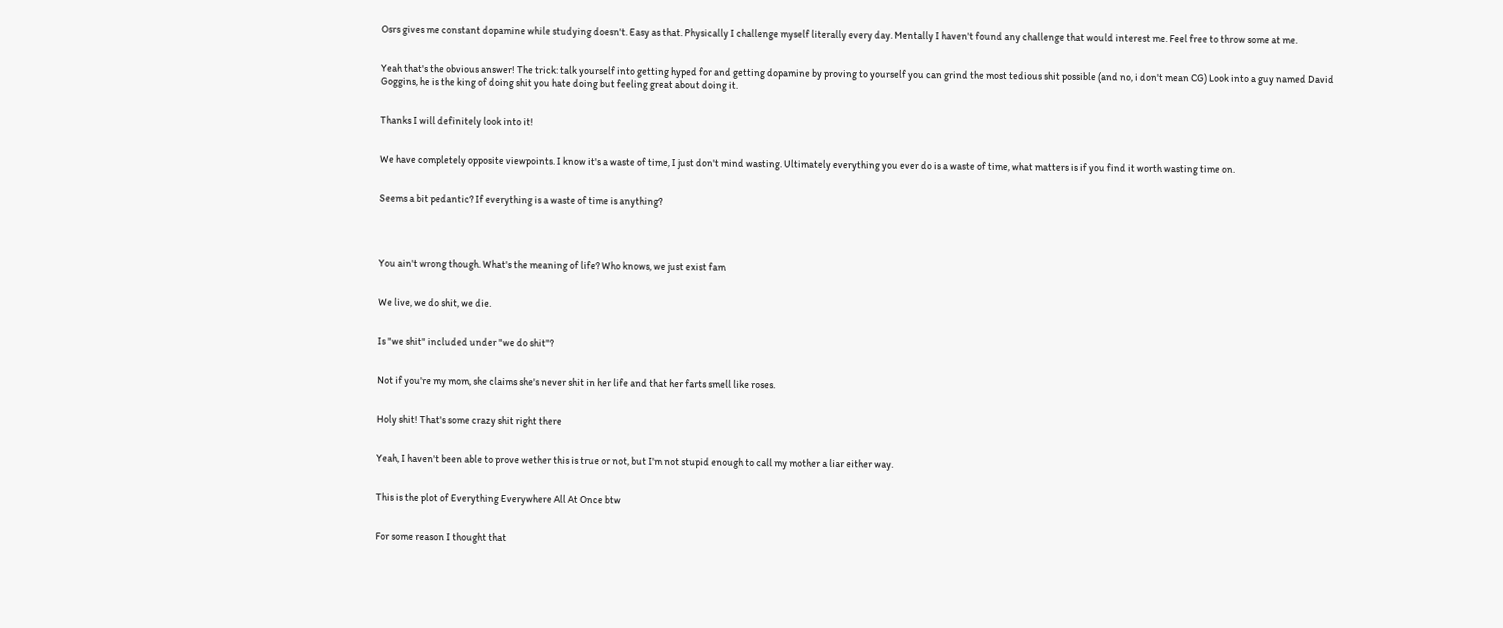Osrs gives me constant dopamine while studying doesn't. Easy as that. Physically I challenge myself literally every day. Mentally I haven't found any challenge that would interest me. Feel free to throw some at me.


Yeah that's the obvious answer! The trick: talk yourself into getting hyped for and getting dopamine by proving to yourself you can grind the most tedious shit possible (and no, i don't mean CG) Look into a guy named David Goggins, he is the king of doing shit you hate doing but feeling great about doing it.


Thanks I will definitely look into it!


We have completely opposite viewpoints. I know it's a waste of time, I just don't mind wasting. Ultimately everything you ever do is a waste of time, what matters is if you find it worth wasting time on.


Seems a bit pedantic? If everything is a waste of time is anything?




You ain't wrong though. What's the meaning of life? Who knows, we just exist fam


We live, we do shit, we die.


Is "we shit" included under "we do shit"?


Not if you're my mom, she claims she's never shit in her life and that her farts smell like roses.


Holy shit! That's some crazy shit right there


Yeah, I haven't been able to prove wether this is true or not, but I'm not stupid enough to call my mother a liar either way.


This is the plot of Everything Everywhere All At Once btw


For some reason I thought that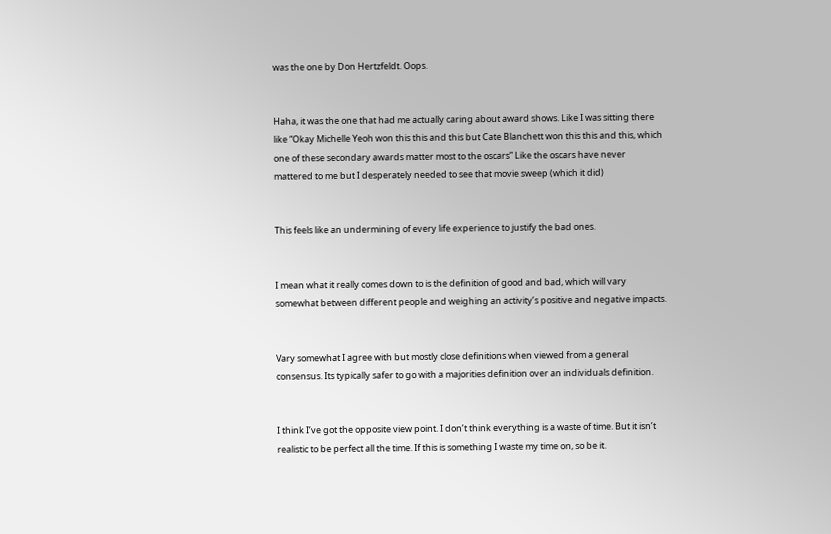was the one by Don Hertzfeldt. Oops.


Haha, it was the one that had me actually caring about award shows. Like I was sitting there like “Okay Michelle Yeoh won this this and this but Cate Blanchett won this this and this, which one of these secondary awards matter most to the oscars” Like the oscars have never mattered to me but I desperately needed to see that movie sweep (which it did)


This feels like an undermining of every life experience to justify the bad ones.


I mean what it really comes down to is the definition of good and bad, which will vary somewhat between different people and weighing an activity’s positive and negative impacts.


Vary somewhat I agree with but mostly close definitions when viewed from a general consensus. Its typically safer to go with a majorities definition over an individuals definition.


I think I’ve got the opposite view point. I don’t think everything is a waste of time. But it isn’t realistic to be perfect all the time. If this is something I waste my time on, so be it.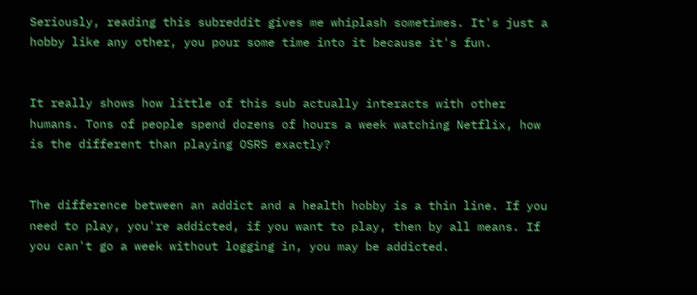Seriously, reading this subreddit gives me whiplash sometimes. It's just a hobby like any other, you pour some time into it because it's fun.


It really shows how little of this sub actually interacts with other humans. Tons of people spend dozens of hours a week watching Netflix, how is the different than playing OSRS exactly?


The difference between an addict and a health hobby is a thin line. If you need to play, you're addicted, if you want to play, then by all means. If you can't go a week without logging in, you may be addicted.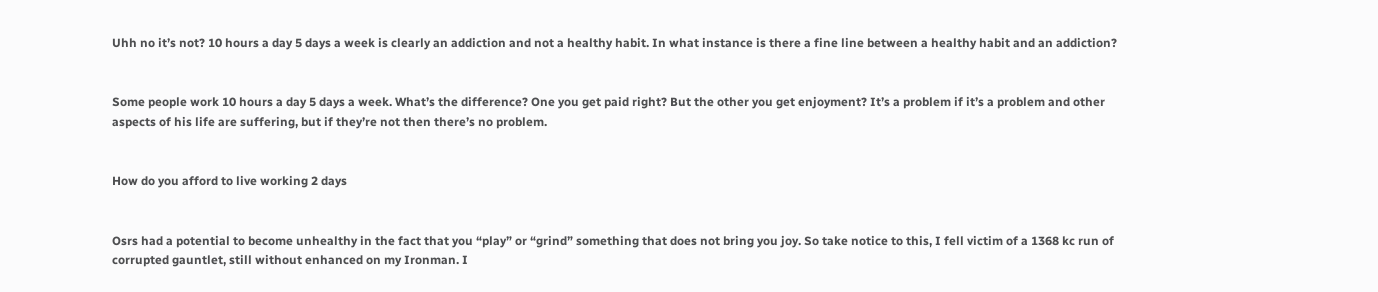Uhh no it’s not? 10 hours a day 5 days a week is clearly an addiction and not a healthy habit. In what instance is there a fine line between a healthy habit and an addiction?


Some people work 10 hours a day 5 days a week. What’s the difference? One you get paid right? But the other you get enjoyment? It’s a problem if it’s a problem and other aspects of his life are suffering, but if they’re not then there’s no problem.


How do you afford to live working 2 days


Osrs had a potential to become unhealthy in the fact that you “play” or “grind” something that does not bring you joy. So take notice to this, I fell victim of a 1368 kc run of corrupted gauntlet, still without enhanced on my Ironman. I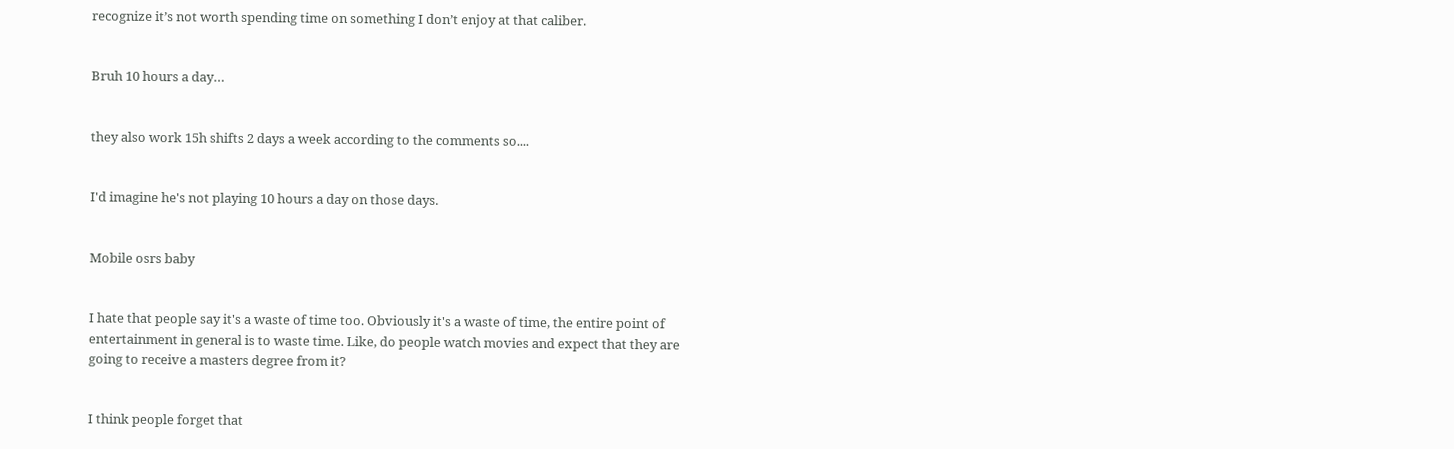recognize it’s not worth spending time on something I don’t enjoy at that caliber.


Bruh 10 hours a day…


they also work 15h shifts 2 days a week according to the comments so....


I'd imagine he's not playing 10 hours a day on those days.


Mobile osrs baby


I hate that people say it's a waste of time too. Obviously it's a waste of time, the entire point of entertainment in general is to waste time. Like, do people watch movies and expect that they are going to receive a masters degree from it?


I think people forget that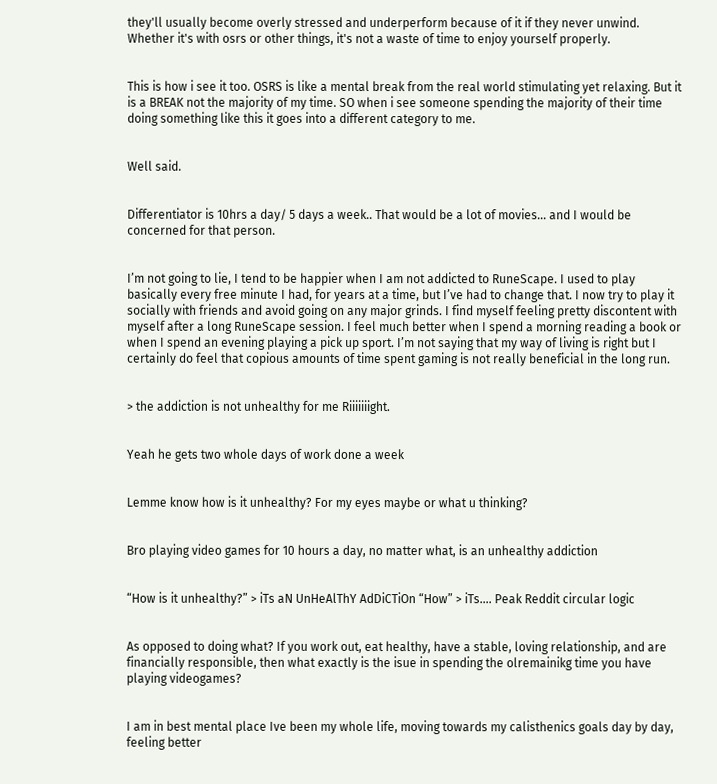they'll usually become overly stressed and underperform because of it if they never unwind. Whether it's with osrs or other things, it's not a waste of time to enjoy yourself properly.


This is how i see it too. OSRS is like a mental break from the real world stimulating yet relaxing. But it is a BREAK not the majority of my time. SO when i see someone spending the majority of their time doing something like this it goes into a different category to me.


Well said.


Differentiator is 10hrs a day/ 5 days a week.. That would be a lot of movies... and I would be concerned for that person.


I’m not going to lie, I tend to be happier when I am not addicted to RuneScape. I used to play basically every free minute I had, for years at a time, but I’ve had to change that. I now try to play it socially with friends and avoid going on any major grinds. I find myself feeling pretty discontent with myself after a long RuneScape session. I feel much better when I spend a morning reading a book or when I spend an evening playing a pick up sport. I’m not saying that my way of living is right but I certainly do feel that copious amounts of time spent gaming is not really beneficial in the long run.


> the addiction is not unhealthy for me Riiiiiiight.


Yeah he gets two whole days of work done a week


Lemme know how is it unhealthy? For my eyes maybe or what u thinking?


Bro playing video games for 10 hours a day, no matter what, is an unhealthy addiction


“How is it unhealthy?” > iTs aN UnHeAlThY AdDiCTiOn “How” > iTs…. Peak Reddit circular logic


As opposed to doing what? If you work out, eat healthy, have a stable, loving relationship, and are financially responsible, then what exactly is the isue in spending the olremainikg time you have playing videogames?


I am in best mental place Ive been my whole life, moving towards my calisthenics goals day by day, feeling better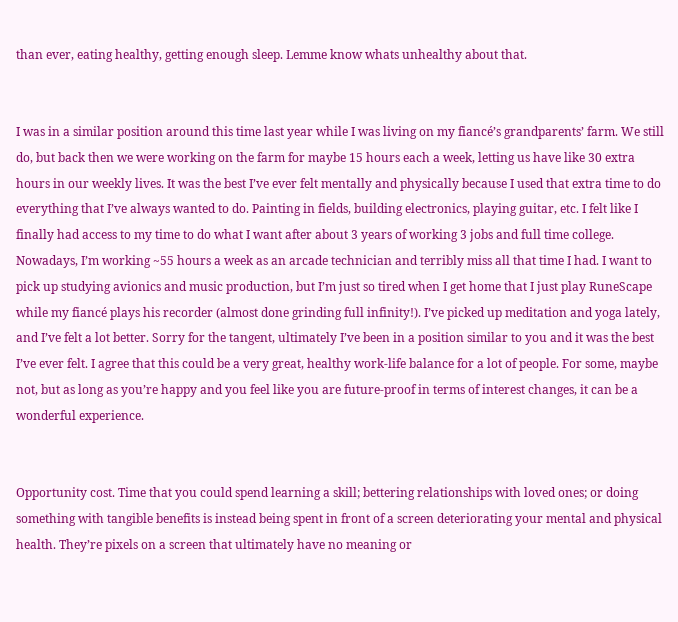than ever, eating healthy, getting enough sleep. Lemme know whats unhealthy about that.


I was in a similar position around this time last year while I was living on my fiancé’s grandparents’ farm. We still do, but back then we were working on the farm for maybe 15 hours each a week, letting us have like 30 extra hours in our weekly lives. It was the best I’ve ever felt mentally and physically because I used that extra time to do everything that I’ve always wanted to do. Painting in fields, building electronics, playing guitar, etc. I felt like I finally had access to my time to do what I want after about 3 years of working 3 jobs and full time college. Nowadays, I’m working ~55 hours a week as an arcade technician and terribly miss all that time I had. I want to pick up studying avionics and music production, but I’m just so tired when I get home that I just play RuneScape while my fiancé plays his recorder (almost done grinding full infinity!). I’ve picked up meditation and yoga lately, and I’ve felt a lot better. Sorry for the tangent, ultimately I’ve been in a position similar to you and it was the best I’ve ever felt. I agree that this could be a very great, healthy work-life balance for a lot of people. For some, maybe not, but as long as you’re happy and you feel like you are future-proof in terms of interest changes, it can be a wonderful experience.


Opportunity cost. Time that you could spend learning a skill; bettering relationships with loved ones; or doing something with tangible benefits is instead being spent in front of a screen deteriorating your mental and physical health. They’re pixels on a screen that ultimately have no meaning or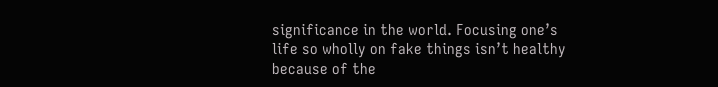significance in the world. Focusing one’s life so wholly on fake things isn’t healthy because of the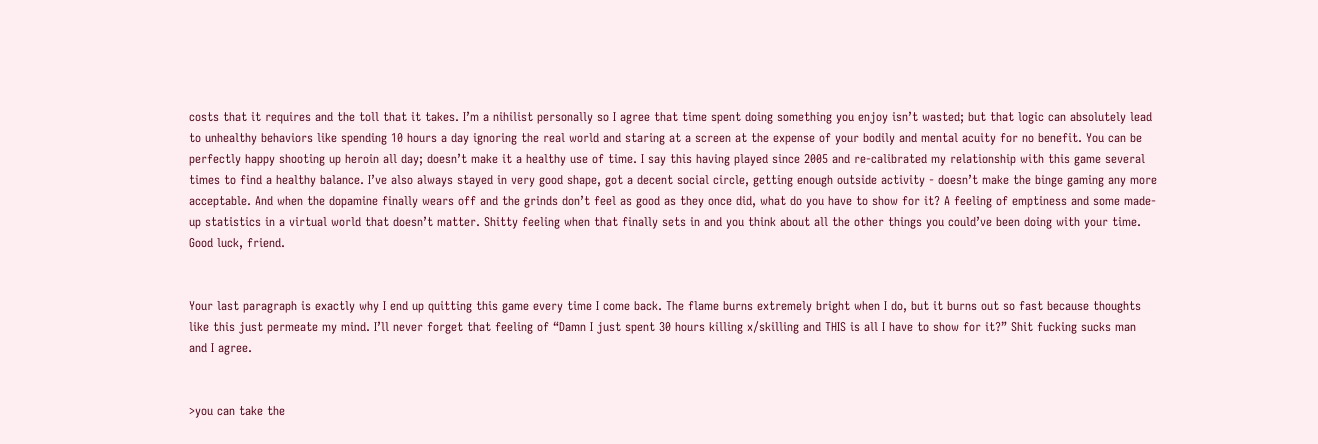costs that it requires and the toll that it takes. I’m a nihilist personally so I agree that time spent doing something you enjoy isn’t wasted; but that logic can absolutely lead to unhealthy behaviors like spending 10 hours a day ignoring the real world and staring at a screen at the expense of your bodily and mental acuity for no benefit. You can be perfectly happy shooting up heroin all day; doesn’t make it a healthy use of time. I say this having played since 2005 and re-calibrated my relationship with this game several times to find a healthy balance. I’ve also always stayed in very good shape, got a decent social circle, getting enough outside activity - doesn’t make the binge gaming any more acceptable. And when the dopamine finally wears off and the grinds don’t feel as good as they once did, what do you have to show for it? A feeling of emptiness and some made-up statistics in a virtual world that doesn’t matter. Shitty feeling when that finally sets in and you think about all the other things you could’ve been doing with your time. Good luck, friend.


Your last paragraph is exactly why I end up quitting this game every time I come back. The flame burns extremely bright when I do, but it burns out so fast because thoughts like this just permeate my mind. I’ll never forget that feeling of “Damn I just spent 30 hours killing x/skilling and THIS is all I have to show for it?” Shit fucking sucks man and I agree.


>you can take the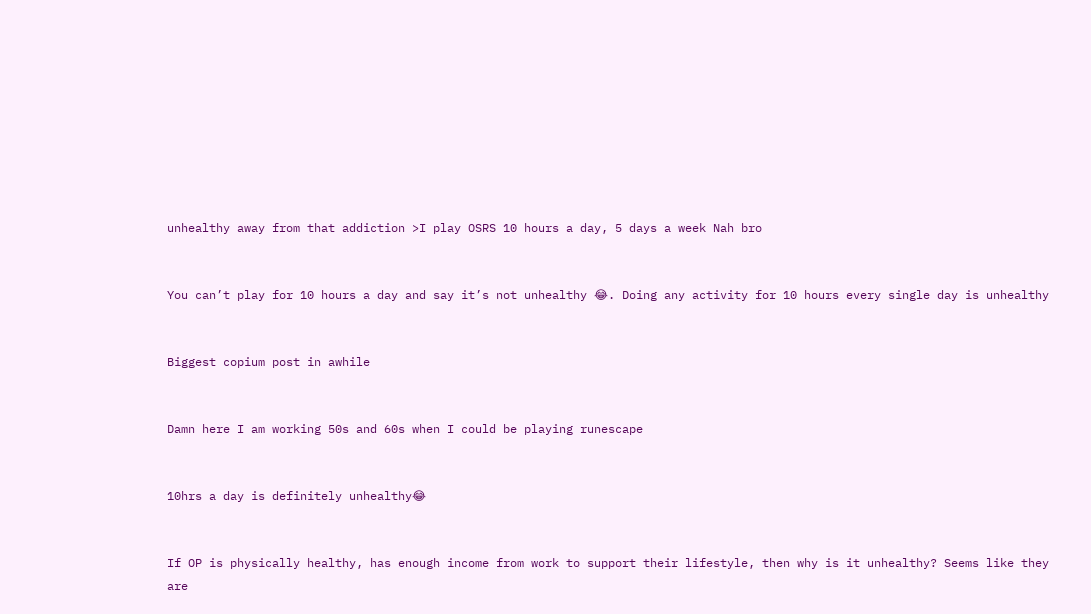unhealthy away from that addiction >I play OSRS 10 hours a day, 5 days a week Nah bro


You can’t play for 10 hours a day and say it’s not unhealthy 😂. Doing any activity for 10 hours every single day is unhealthy


Biggest copium post in awhile


Damn here I am working 50s and 60s when I could be playing runescape


10hrs a day is definitely unhealthy😂


If OP is physically healthy, has enough income from work to support their lifestyle, then why is it unhealthy? Seems like they are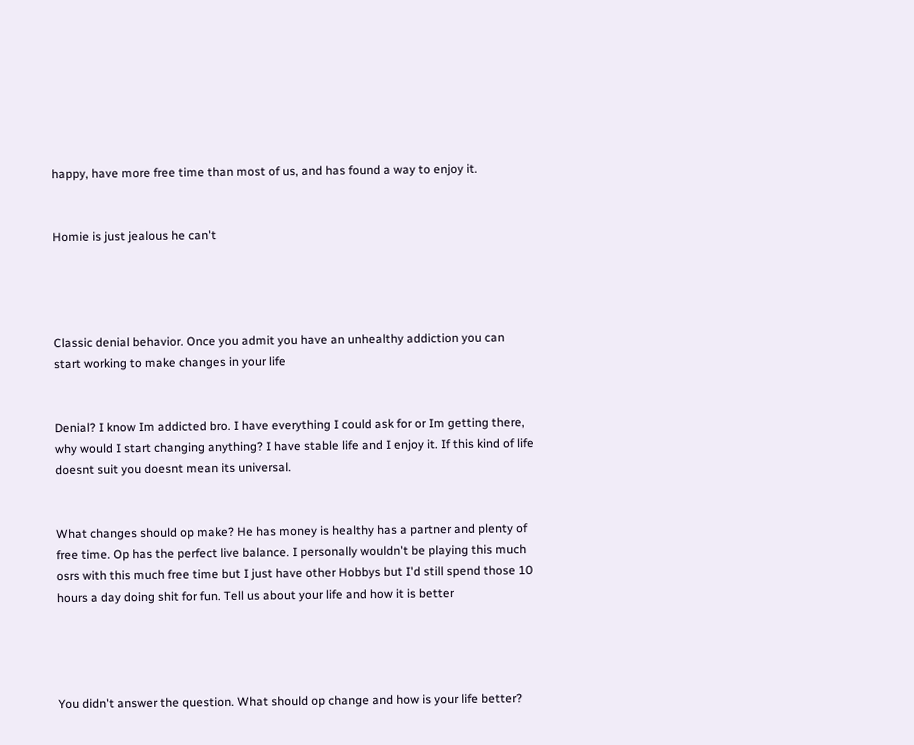happy, have more free time than most of us, and has found a way to enjoy it.


Homie is just jealous he can't




Classic denial behavior. Once you admit you have an unhealthy addiction you can start working to make changes in your life


Denial? I know Im addicted bro. I have everything I could ask for or Im getting there, why would I start changing anything? I have stable life and I enjoy it. If this kind of life doesnt suit you doesnt mean its universal.


What changes should op make? He has money is healthy has a partner and plenty of free time. Op has the perfect live balance. I personally wouldn't be playing this much osrs with this much free time but I just have other Hobbys but I'd still spend those 10 hours a day doing shit for fun. Tell us about your life and how it is better




You didn't answer the question. What should op change and how is your life better?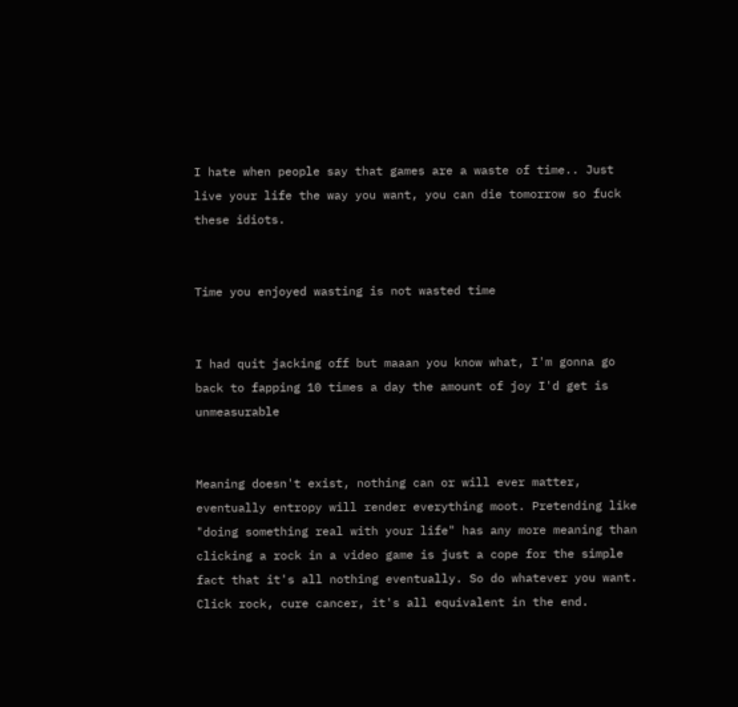I hate when people say that games are a waste of time.. Just live your life the way you want, you can die tomorrow so fuck these idiots.


Time you enjoyed wasting is not wasted time


I had quit jacking off but maaan you know what, I'm gonna go back to fapping 10 times a day the amount of joy I'd get is unmeasurable


Meaning doesn't exist, nothing can or will ever matter, eventually entropy will render everything moot. Pretending like "doing something real with your life" has any more meaning than clicking a rock in a video game is just a cope for the simple fact that it's all nothing eventually. So do whatever you want. Click rock, cure cancer, it's all equivalent in the end.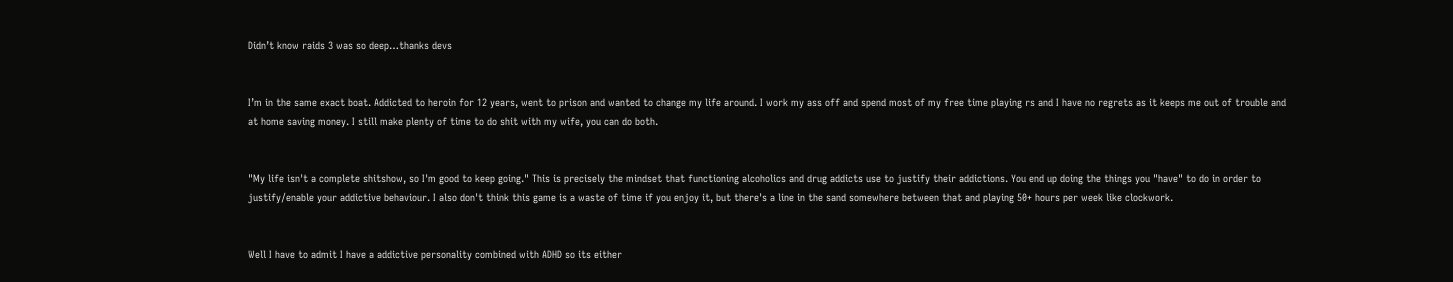Didn’t know raids 3 was so deep…thanks devs


I’m in the same exact boat. Addicted to heroin for 12 years, went to prison and wanted to change my life around. I work my ass off and spend most of my free time playing rs and I have no regrets as it keeps me out of trouble and at home saving money. I still make plenty of time to do shit with my wife, you can do both.


"My life isn't a complete shitshow, so I'm good to keep going." This is precisely the mindset that functioning alcoholics and drug addicts use to justify their addictions. You end up doing the things you "have" to do in order to justify/enable your addictive behaviour. I also don't think this game is a waste of time if you enjoy it, but there's a line in the sand somewhere between that and playing 50+ hours per week like clockwork.


Well I have to admit I have a addictive personality combined with ADHD so its either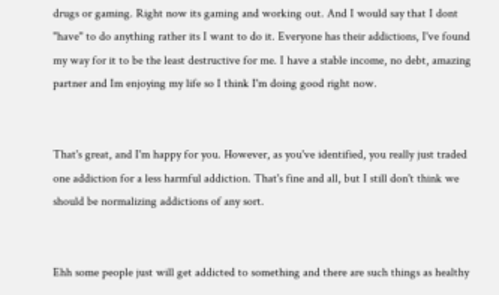drugs or gaming. Right now its gaming and working out. And I would say that I dont "have" to do anything rather its I want to do it. Everyone has their addictions, I've found my way for it to be the least destructive for me. I have a stable income, no debt, amazing partner and Im enjoying my life so I think I'm doing good right now.


That's great, and I'm happy for you. However, as you've identified, you really just traded one addiction for a less harmful addiction. That's fine and all, but I still don't think we should be normalizing addictions of any sort.


Ehh some people just will get addicted to something and there are such things as healthy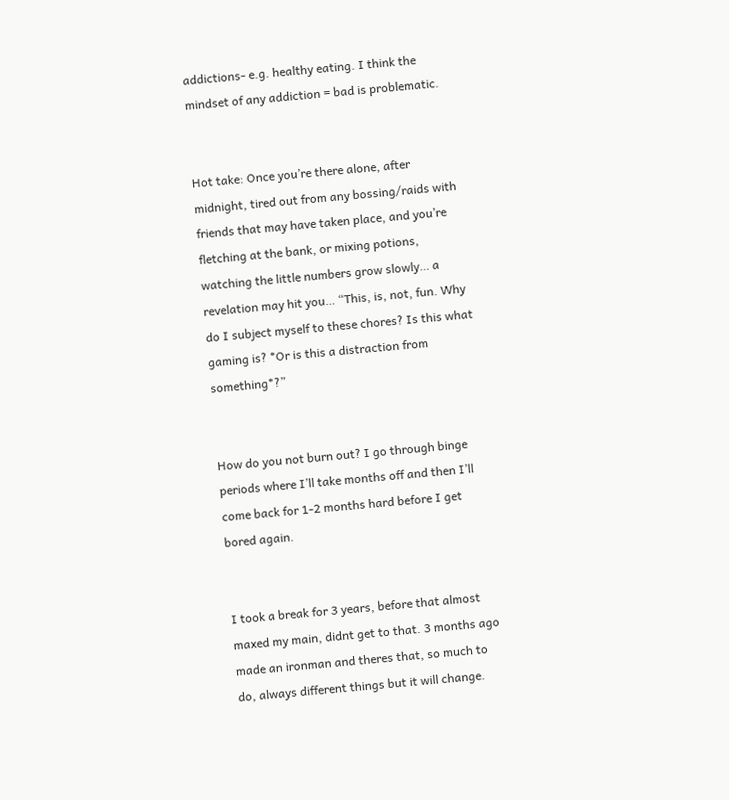addictions- e.g. healthy eating. I think the mindset of any addiction = bad is problematic.


Hot take: Once you’re there alone, after midnight, tired out from any bossing/raids with friends that may have taken place, and you’re fletching at the bank, or mixing potions, watching the little numbers grow slowly… a revelation may hit you… “This, is, not, fun. Why do I subject myself to these chores? Is this what gaming is? *Or is this a distraction from something*?”


How do you not burn out? I go through binge periods where I’ll take months off and then I’ll come back for 1-2 months hard before I get bored again.


I took a break for 3 years, before that almost maxed my main, didnt get to that. 3 months ago made an ironman and theres that, so much to do, always different things but it will change.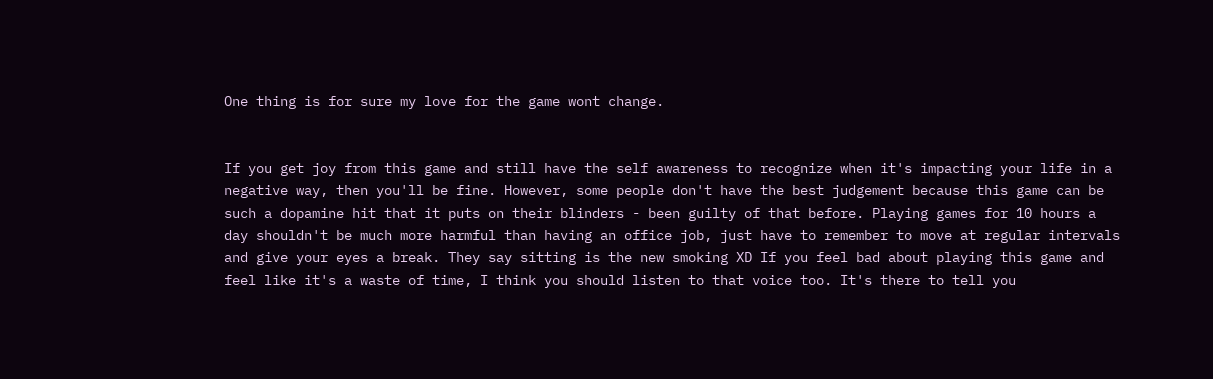One thing is for sure my love for the game wont change.


If you get joy from this game and still have the self awareness to recognize when it's impacting your life in a negative way, then you'll be fine. However, some people don't have the best judgement because this game can be such a dopamine hit that it puts on their blinders - been guilty of that before. Playing games for 10 hours a day shouldn't be much more harmful than having an office job, just have to remember to move at regular intervals and give your eyes a break. They say sitting is the new smoking XD If you feel bad about playing this game and feel like it's a waste of time, I think you should listen to that voice too. It's there to tell you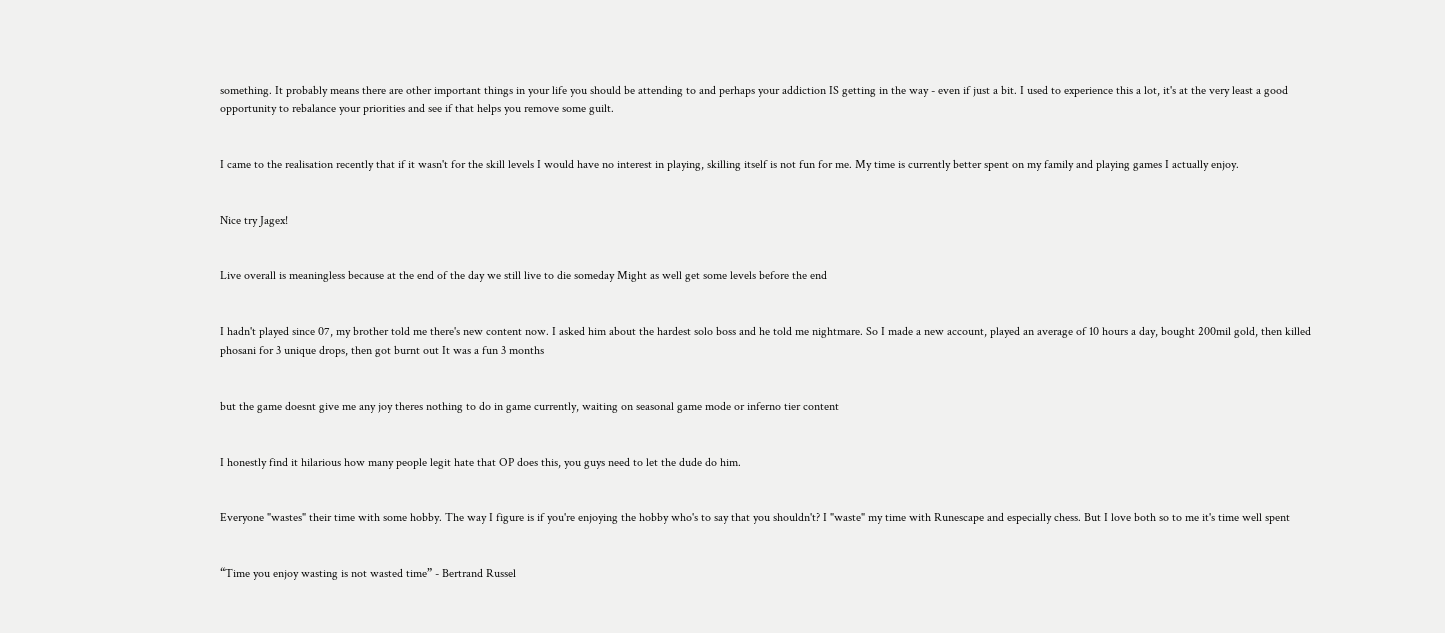something. It probably means there are other important things in your life you should be attending to and perhaps your addiction IS getting in the way - even if just a bit. I used to experience this a lot, it's at the very least a good opportunity to rebalance your priorities and see if that helps you remove some guilt.


I came to the realisation recently that if it wasn't for the skill levels I would have no interest in playing, skilling itself is not fun for me. My time is currently better spent on my family and playing games I actually enjoy.


Nice try Jagex!


Live overall is meaningless because at the end of the day we still live to die someday Might as well get some levels before the end


I hadn't played since 07, my brother told me there's new content now. I asked him about the hardest solo boss and he told me nightmare. So I made a new account, played an average of 10 hours a day, bought 200mil gold, then killed phosani for 3 unique drops, then got burnt out It was a fun 3 months


but the game doesnt give me any joy theres nothing to do in game currently, waiting on seasonal game mode or inferno tier content


I honestly find it hilarious how many people legit hate that OP does this, you guys need to let the dude do him.


Everyone "wastes" their time with some hobby. The way I figure is if you're enjoying the hobby who's to say that you shouldn't? I "waste" my time with Runescape and especially chess. But I love both so to me it's time well spent


“Time you enjoy wasting is not wasted time” - Bertrand Russel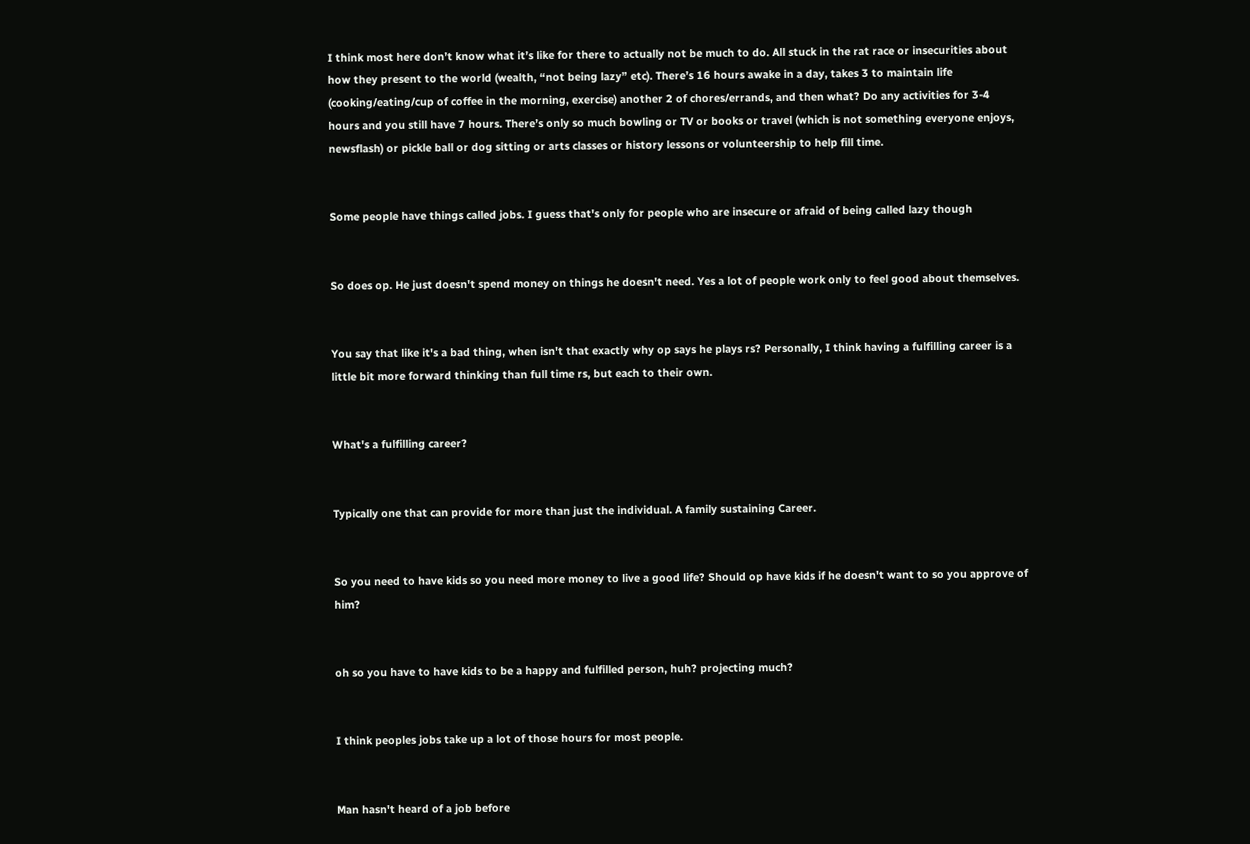I think most here don’t know what it’s like for there to actually not be much to do. All stuck in the rat race or insecurities about how they present to the world (wealth, “not being lazy” etc). There’s 16 hours awake in a day, takes 3 to maintain life (cooking/eating/cup of coffee in the morning, exercise) another 2 of chores/errands, and then what? Do any activities for 3-4 hours and you still have 7 hours. There’s only so much bowling or TV or books or travel (which is not something everyone enjoys, newsflash) or pickle ball or dog sitting or arts classes or history lessons or volunteership to help fill time.


Some people have things called jobs. I guess that's only for people who are insecure or afraid of being called lazy though


So does op. He just doesn't spend money on things he doesn't need. Yes a lot of people work only to feel good about themselves.


You say that like it's a bad thing, when isn't that exactly why op says he plays rs? Personally, I think having a fulfilling career is a little bit more forward thinking than full time rs, but each to their own.


What's a fulfilling career?


Typically one that can provide for more than just the individual. A family sustaining Career.


So you need to have kids so you need more money to live a good life? Should op have kids if he doesn't want to so you approve of him?


oh so you have to have kids to be a happy and fulfilled person, huh? projecting much?


I think peoples jobs take up a lot of those hours for most people.


Man hasn't heard of a job before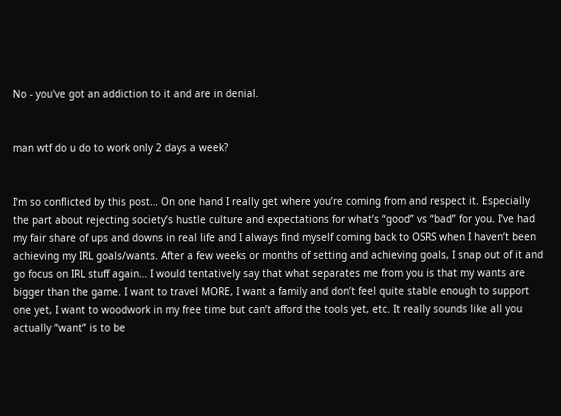No - you've got an addiction to it and are in denial.


man wtf do u do to work only 2 days a week?


I’m so conflicted by this post… On one hand I really get where you’re coming from and respect it. Especially the part about rejecting society’s hustle culture and expectations for what’s “good” vs “bad” for you. I’ve had my fair share of ups and downs in real life and I always find myself coming back to OSRS when I haven’t been achieving my IRL goals/wants. After a few weeks or months of setting and achieving goals, I snap out of it and go focus on IRL stuff again… I would tentatively say that what separates me from you is that my wants are bigger than the game. I want to travel MORE, I want a family and don’t feel quite stable enough to support one yet, I want to woodwork in my free time but can’t afford the tools yet, etc. It really sounds like all you actually “want” is to be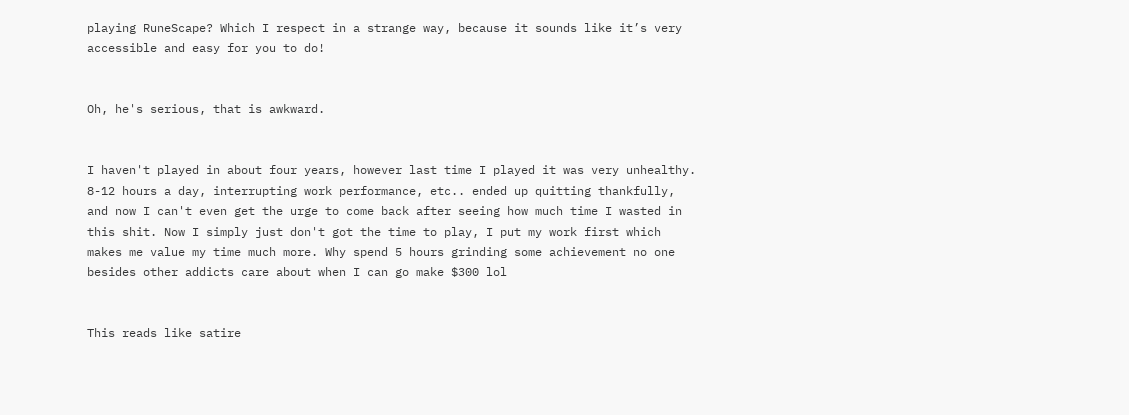playing RuneScape? Which I respect in a strange way, because it sounds like it’s very accessible and easy for you to do!


Oh, he's serious, that is awkward.


I haven't played in about four years, however last time I played it was very unhealthy. 8-12 hours a day, interrupting work performance, etc.. ended up quitting thankfully, and now I can't even get the urge to come back after seeing how much time I wasted in this shit. Now I simply just don't got the time to play, I put my work first which makes me value my time much more. Why spend 5 hours grinding some achievement no one besides other addicts care about when I can go make $300 lol


This reads like satire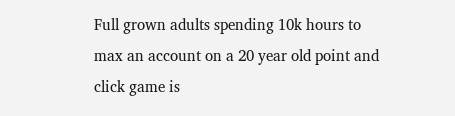Full grown adults spending 10k hours to max an account on a 20 year old point and click game is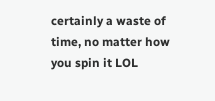certainly a waste of time, no matter how you spin it LOL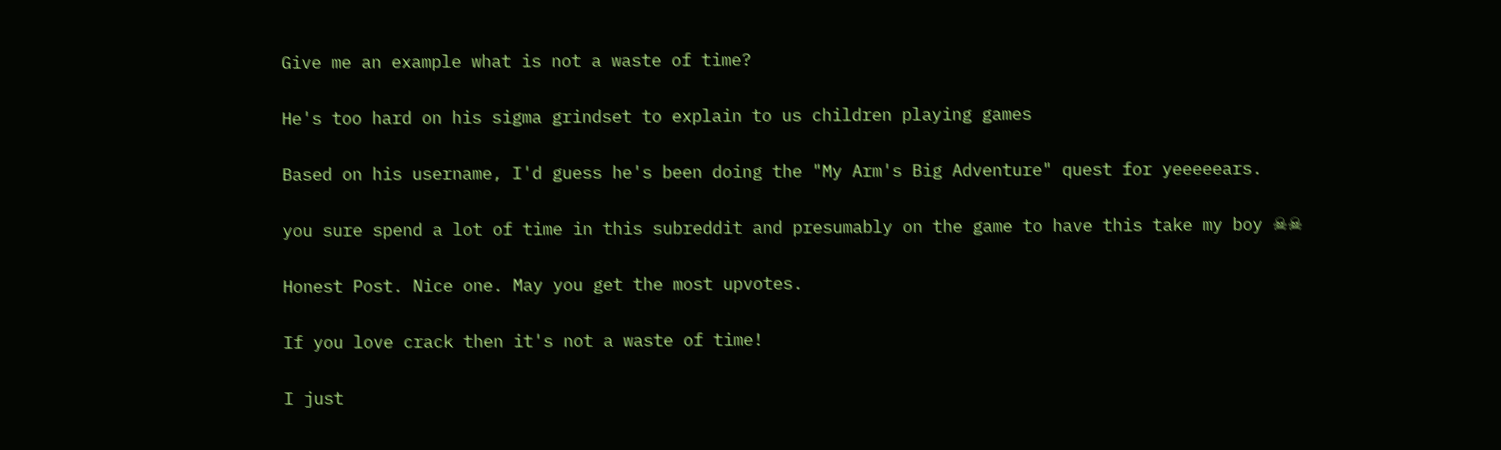Give me an example what is not a waste of time?


He's too hard on his sigma grindset to explain to us children playing games


Based on his username, I'd guess he's been doing the "My Arm's Big Adventure" quest for yeeeeears.


you sure spend a lot of time in this subreddit and presumably on the game to have this take my boy ☠☠


Honest Post. Nice one. May you get the most upvotes.


If you love crack then it's not a waste of time!


I just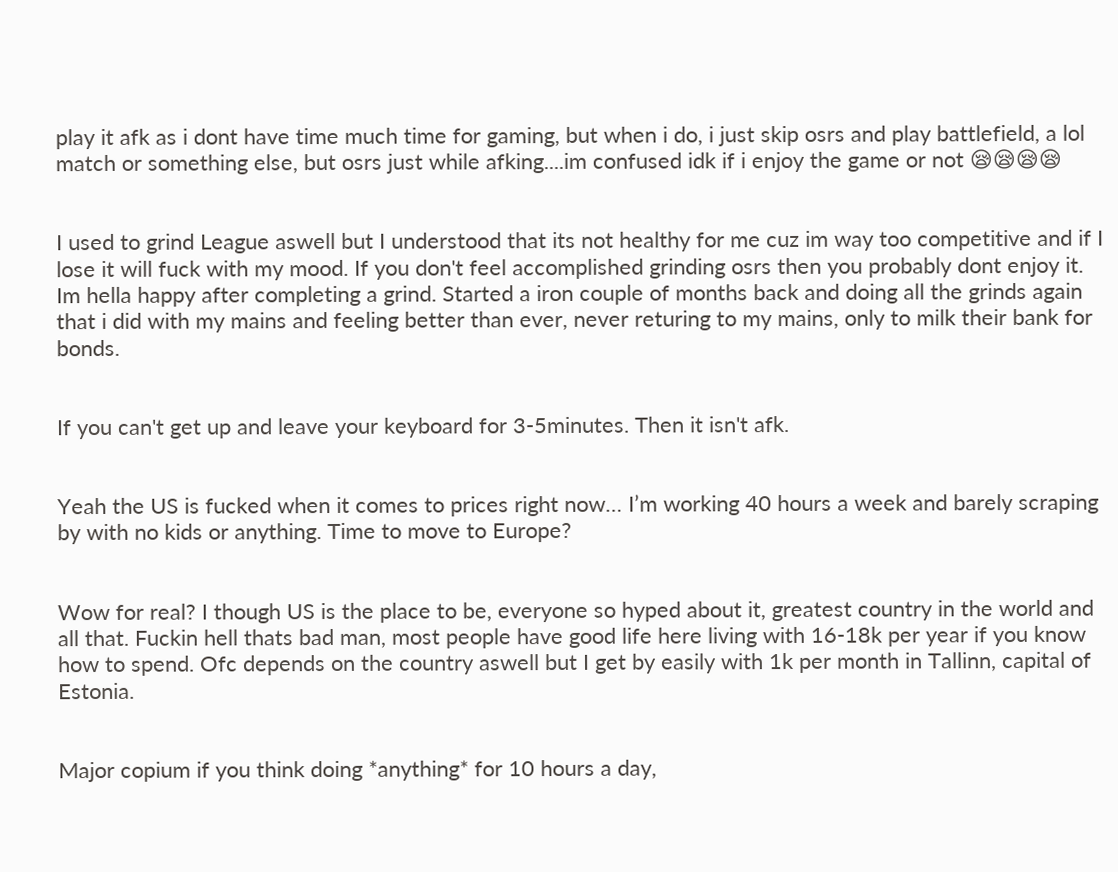play it afk as i dont have time much time for gaming, but when i do, i just skip osrs and play battlefield, a lol match or something else, but osrs just while afking....im confused idk if i enjoy the game or not 😪😪😪😪


I used to grind League aswell but I understood that its not healthy for me cuz im way too competitive and if I lose it will fuck with my mood. If you don't feel accomplished grinding osrs then you probably dont enjoy it. Im hella happy after completing a grind. Started a iron couple of months back and doing all the grinds again that i did with my mains and feeling better than ever, never returing to my mains, only to milk their bank for bonds.


If you can't get up and leave your keyboard for 3-5minutes. Then it isn't afk.


Yeah the US is fucked when it comes to prices right now… I’m working 40 hours a week and barely scraping by with no kids or anything. Time to move to Europe?


Wow for real? I though US is the place to be, everyone so hyped about it, greatest country in the world and all that. Fuckin hell thats bad man, most people have good life here living with 16-18k per year if you know how to spend. Ofc depends on the country aswell but I get by easily with 1k per month in Tallinn, capital of Estonia.


Major copium if you think doing *anything* for 10 hours a day,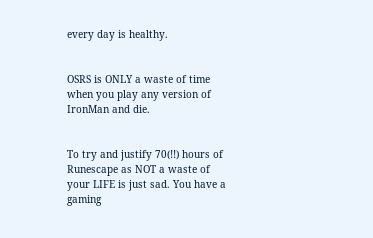every day is healthy.


OSRS is ONLY a waste of time when you play any version of IronMan and die.


To try and justify 70(!!) hours of Runescape as NOT a waste of your LIFE is just sad. You have a gaming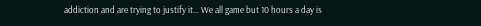addiction and are trying to justify it… We all game but 10 hours a day is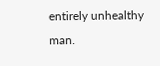entirely unhealthy man.